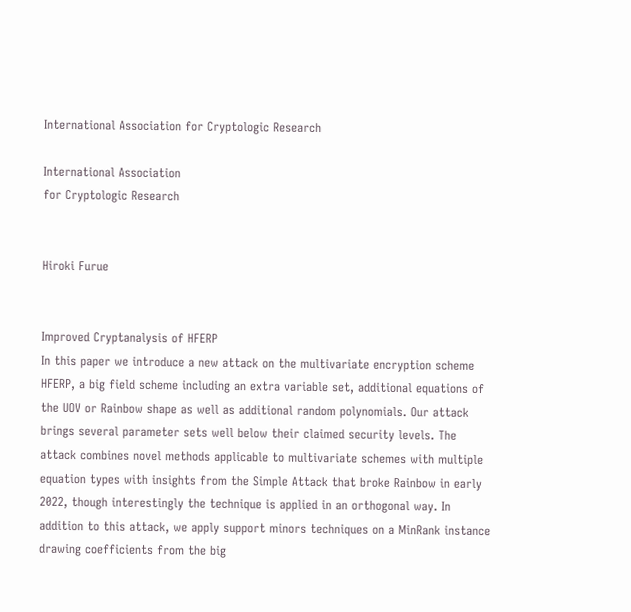International Association for Cryptologic Research

International Association
for Cryptologic Research


Hiroki Furue


Improved Cryptanalysis of HFERP
In this paper we introduce a new attack on the multivariate encryption scheme HFERP, a big field scheme including an extra variable set, additional equations of the UOV or Rainbow shape as well as additional random polynomials. Our attack brings several parameter sets well below their claimed security levels. The attack combines novel methods applicable to multivariate schemes with multiple equation types with insights from the Simple Attack that broke Rainbow in early 2022, though interestingly the technique is applied in an orthogonal way. In addition to this attack, we apply support minors techniques on a MinRank instance drawing coefficients from the big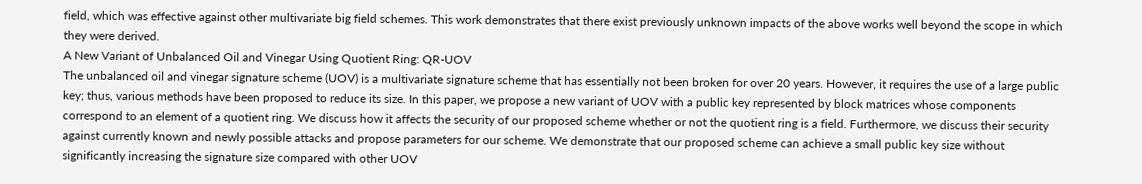field, which was effective against other multivariate big field schemes. This work demonstrates that there exist previously unknown impacts of the above works well beyond the scope in which they were derived.
A New Variant of Unbalanced Oil and Vinegar Using Quotient Ring: QR-UOV
The unbalanced oil and vinegar signature scheme (UOV) is a multivariate signature scheme that has essentially not been broken for over 20 years. However, it requires the use of a large public key; thus, various methods have been proposed to reduce its size. In this paper, we propose a new variant of UOV with a public key represented by block matrices whose components correspond to an element of a quotient ring. We discuss how it affects the security of our proposed scheme whether or not the quotient ring is a field. Furthermore, we discuss their security against currently known and newly possible attacks and propose parameters for our scheme. We demonstrate that our proposed scheme can achieve a small public key size without significantly increasing the signature size compared with other UOV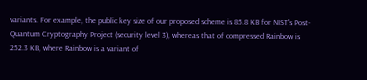variants. For example, the public key size of our proposed scheme is 85.8 KB for NIST's Post-Quantum Cryptography Project (security level 3), whereas that of compressed Rainbow is 252.3 KB, where Rainbow is a variant of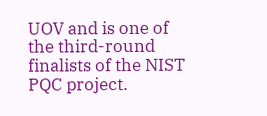UOV and is one of the third-round finalists of the NIST PQC project.